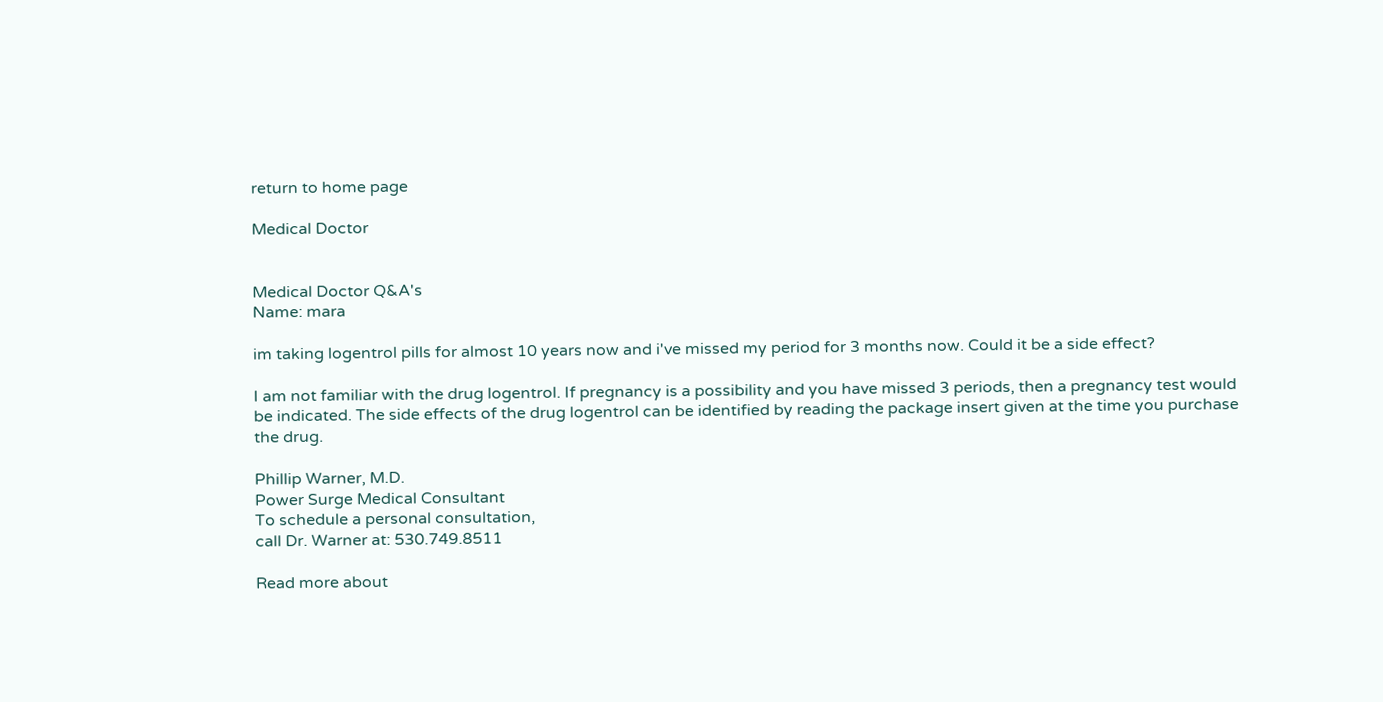return to home page

Medical Doctor


Medical Doctor Q&A's
Name: mara

im taking logentrol pills for almost 10 years now and i've missed my period for 3 months now. Could it be a side effect?

I am not familiar with the drug logentrol. If pregnancy is a possibility and you have missed 3 periods, then a pregnancy test would be indicated. The side effects of the drug logentrol can be identified by reading the package insert given at the time you purchase the drug.

Phillip Warner, M.D.
Power Surge Medical Consultant
To schedule a personal consultation,
call Dr. Warner at: 530.749.8511

Read more about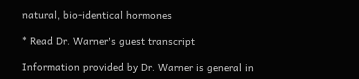natural, bio-identical hormones

* Read Dr. Warner's guest transcript

Information provided by Dr. Warner is general in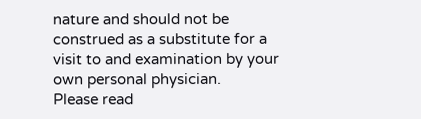nature and should not be construed as a substitute for a visit to and examination by your own personal physician.
Please read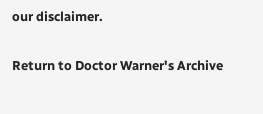our disclaimer.

Return to Doctor Warner's Archive